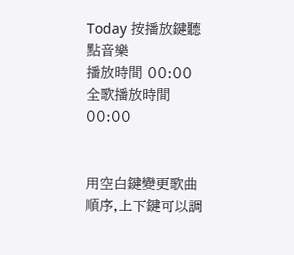Today 按播放鍵聽點音樂
播放時間 00:00 全歌播放時間 00:00


用空白鍵變更歌曲順序,上下鍵可以調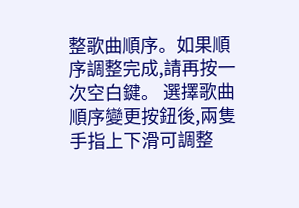整歌曲順序。如果順序調整完成,請再按一次空白鍵。 選擇歌曲順序變更按鈕後,兩隻手指上下滑可調整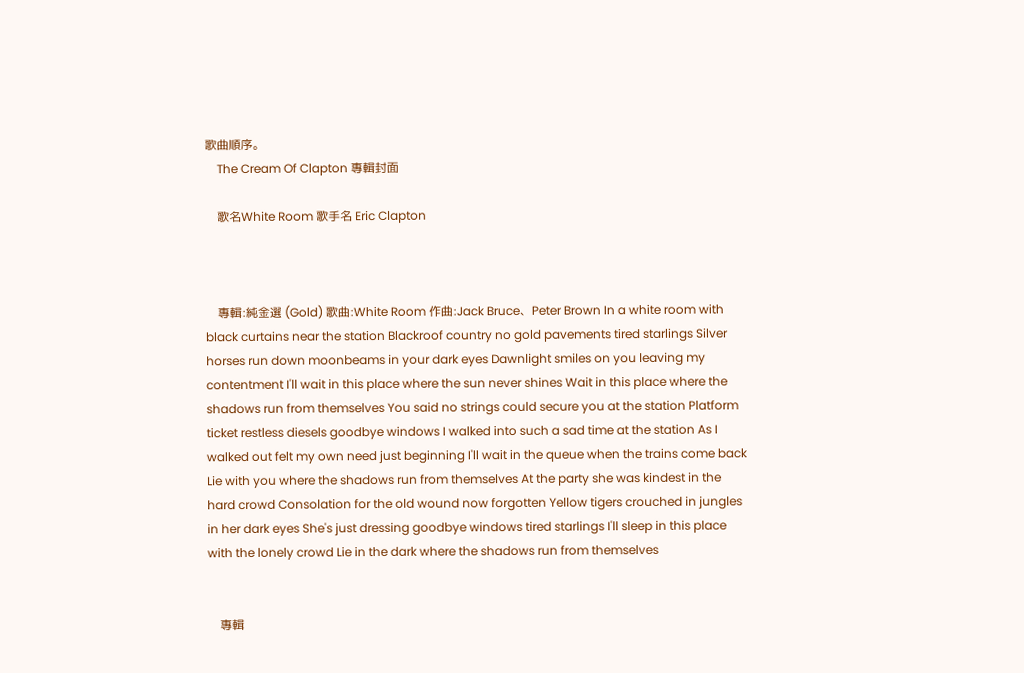歌曲順序。
    The Cream Of Clapton 專輯封面

    歌名White Room 歌手名 Eric Clapton



    專輯:純金選 (Gold) 歌曲:White Room 作曲:Jack Bruce、Peter Brown In a white room with black curtains near the station Blackroof country no gold pavements tired starlings Silver horses run down moonbeams in your dark eyes Dawnlight smiles on you leaving my contentment I'll wait in this place where the sun never shines Wait in this place where the shadows run from themselves You said no strings could secure you at the station Platform ticket restless diesels goodbye windows I walked into such a sad time at the station As I walked out felt my own need just beginning I'll wait in the queue when the trains come back Lie with you where the shadows run from themselves At the party she was kindest in the hard crowd Consolation for the old wound now forgotten Yellow tigers crouched in jungles in her dark eyes She's just dressing goodbye windows tired starlings I'll sleep in this place with the lonely crowd Lie in the dark where the shadows run from themselves


    專輯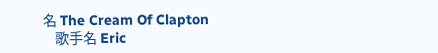名 The Cream Of Clapton
    歌手名 Eric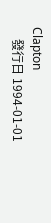Clapton
    發行日 1994-01-01